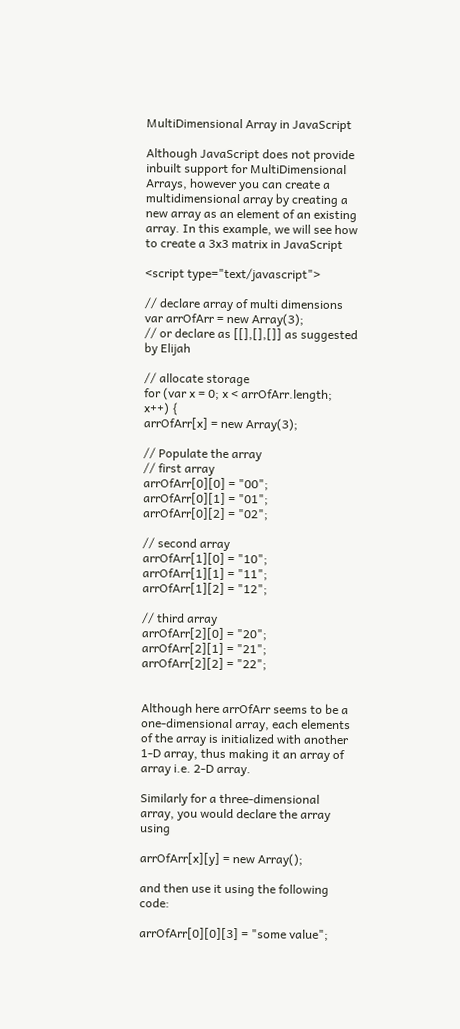MultiDimensional Array in JavaScript

Although JavaScript does not provide inbuilt support for MultiDimensional Arrays, however you can create a multidimensional array by creating a new array as an element of an existing array. In this example, we will see how to create a 3x3 matrix in JavaScript

<script type="text/javascript">

// declare array of multi dimensions
var arrOfArr = new Array(3);
// or declare as [[],[],[]] as suggested by Elijah

// allocate storage
for (var x = 0; x < arrOfArr.length; x++) {
arrOfArr[x] = new Array(3);

// Populate the array
// first array
arrOfArr[0][0] = "00";
arrOfArr[0][1] = "01";
arrOfArr[0][2] = "02";

// second array
arrOfArr[1][0] = "10";
arrOfArr[1][1] = "11";
arrOfArr[1][2] = "12";

// third array
arrOfArr[2][0] = "20";
arrOfArr[2][1] = "21";
arrOfArr[2][2] = "22";


Although here arrOfArr seems to be a one-dimensional array, each elements of the array is initialized with another 1-D array, thus making it an array of array i.e. 2-D array.

Similarly for a three-dimensional array, you would declare the array using

arrOfArr[x][y] = new Array();

and then use it using the following code:

arrOfArr[0][0][3] = "some value";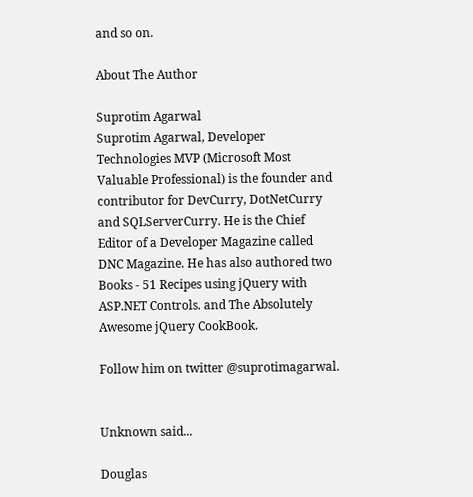and so on.

About The Author

Suprotim Agarwal
Suprotim Agarwal, Developer Technologies MVP (Microsoft Most Valuable Professional) is the founder and contributor for DevCurry, DotNetCurry and SQLServerCurry. He is the Chief Editor of a Developer Magazine called DNC Magazine. He has also authored two Books - 51 Recipes using jQuery with ASP.NET Controls. and The Absolutely Awesome jQuery CookBook.

Follow him on twitter @suprotimagarwal.


Unknown said...

Douglas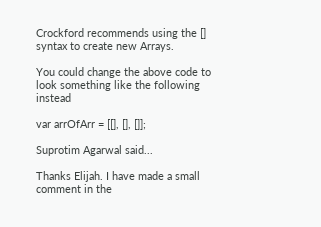Crockford recommends using the [] syntax to create new Arrays.

You could change the above code to look something like the following instead

var arrOfArr = [[], [], []];

Suprotim Agarwal said...

Thanks Elijah. I have made a small comment in the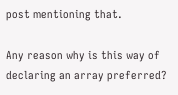post mentioning that.

Any reason why is this way of declaring an array preferred?